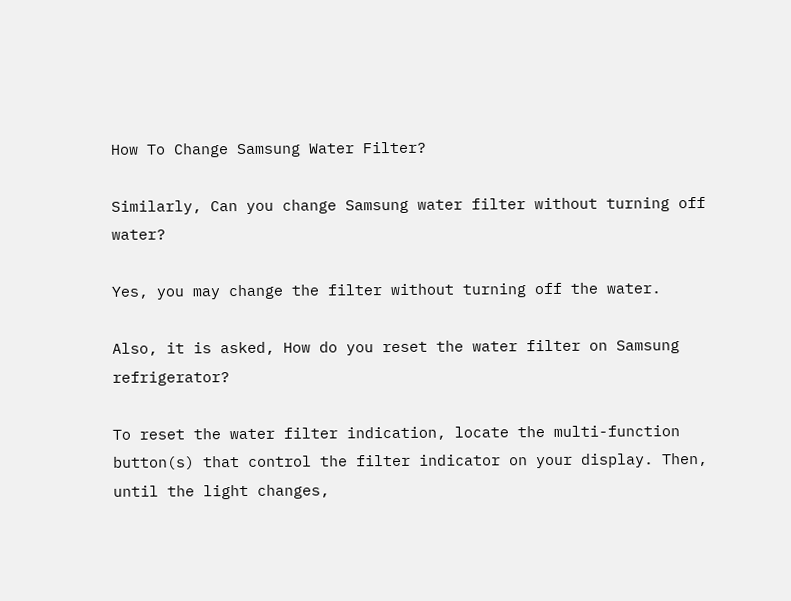How To Change Samsung Water Filter?

Similarly, Can you change Samsung water filter without turning off water?

Yes, you may change the filter without turning off the water.

Also, it is asked, How do you reset the water filter on Samsung refrigerator?

To reset the water filter indication, locate the multi-function button(s) that control the filter indicator on your display. Then, until the light changes,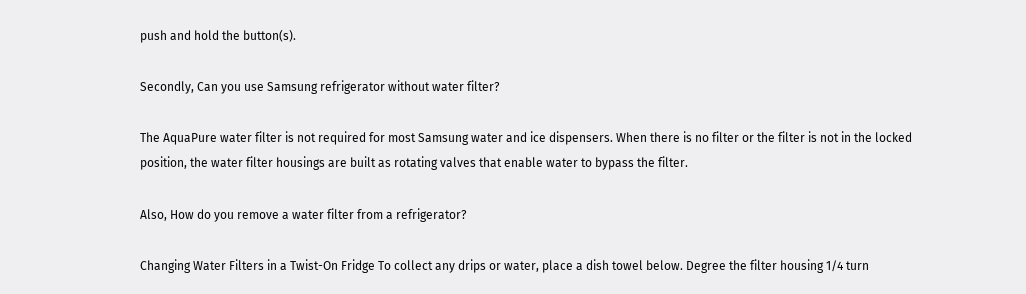push and hold the button(s).

Secondly, Can you use Samsung refrigerator without water filter?

The AquaPure water filter is not required for most Samsung water and ice dispensers. When there is no filter or the filter is not in the locked position, the water filter housings are built as rotating valves that enable water to bypass the filter.

Also, How do you remove a water filter from a refrigerator?

Changing Water Filters in a Twist-On Fridge To collect any drips or water, place a dish towel below. Degree the filter housing 1/4 turn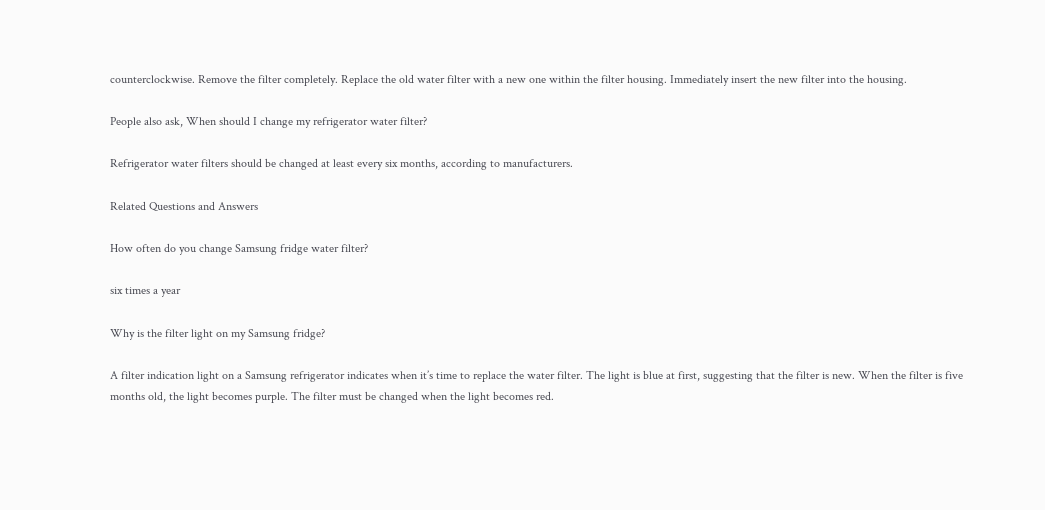counterclockwise. Remove the filter completely. Replace the old water filter with a new one within the filter housing. Immediately insert the new filter into the housing.

People also ask, When should I change my refrigerator water filter?

Refrigerator water filters should be changed at least every six months, according to manufacturers.

Related Questions and Answers

How often do you change Samsung fridge water filter?

six times a year

Why is the filter light on my Samsung fridge?

A filter indication light on a Samsung refrigerator indicates when it’s time to replace the water filter. The light is blue at first, suggesting that the filter is new. When the filter is five months old, the light becomes purple. The filter must be changed when the light becomes red.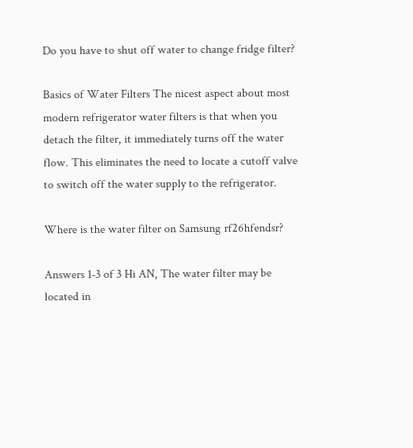Do you have to shut off water to change fridge filter?

Basics of Water Filters The nicest aspect about most modern refrigerator water filters is that when you detach the filter, it immediately turns off the water flow. This eliminates the need to locate a cutoff valve to switch off the water supply to the refrigerator.

Where is the water filter on Samsung rf26hfendsr?

Answers 1-3 of 3 Hi AN, The water filter may be located in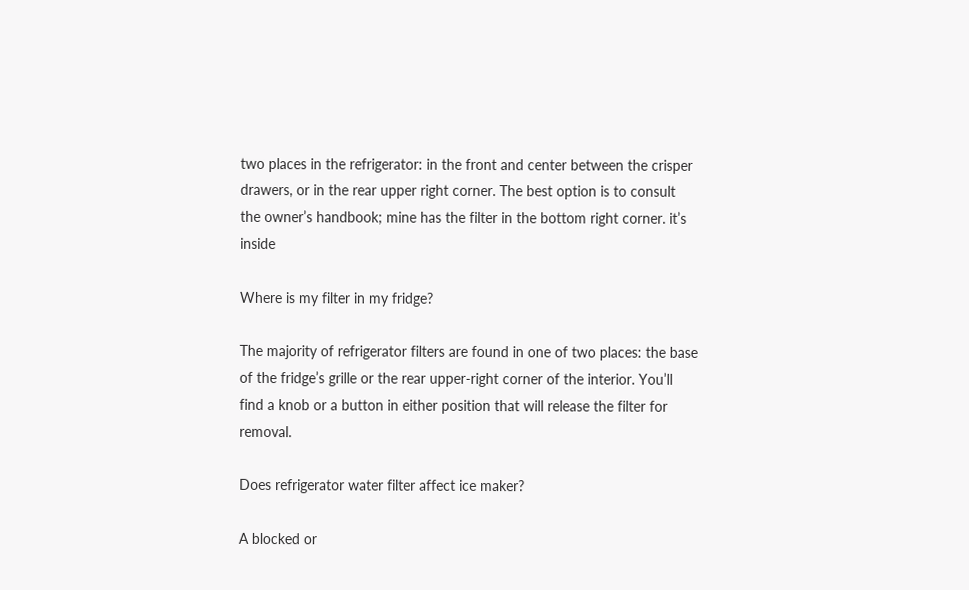two places in the refrigerator: in the front and center between the crisper drawers, or in the rear upper right corner. The best option is to consult the owner’s handbook; mine has the filter in the bottom right corner. it’s inside

Where is my filter in my fridge?

The majority of refrigerator filters are found in one of two places: the base of the fridge’s grille or the rear upper-right corner of the interior. You’ll find a knob or a button in either position that will release the filter for removal.

Does refrigerator water filter affect ice maker?

A blocked or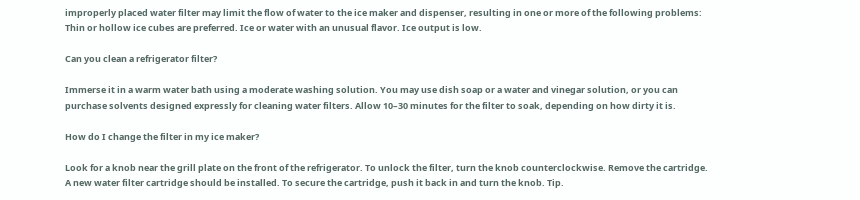improperly placed water filter may limit the flow of water to the ice maker and dispenser, resulting in one or more of the following problems: Thin or hollow ice cubes are preferred. Ice or water with an unusual flavor. Ice output is low.

Can you clean a refrigerator filter?

Immerse it in a warm water bath using a moderate washing solution. You may use dish soap or a water and vinegar solution, or you can purchase solvents designed expressly for cleaning water filters. Allow 10–30 minutes for the filter to soak, depending on how dirty it is.

How do I change the filter in my ice maker?

Look for a knob near the grill plate on the front of the refrigerator. To unlock the filter, turn the knob counterclockwise. Remove the cartridge. A new water filter cartridge should be installed. To secure the cartridge, push it back in and turn the knob. Tip.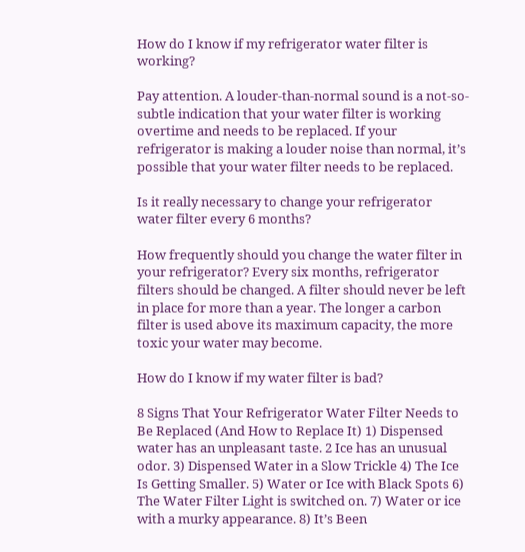How do I know if my refrigerator water filter is working?

Pay attention. A louder-than-normal sound is a not-so-subtle indication that your water filter is working overtime and needs to be replaced. If your refrigerator is making a louder noise than normal, it’s possible that your water filter needs to be replaced.

Is it really necessary to change your refrigerator water filter every 6 months?

How frequently should you change the water filter in your refrigerator? Every six months, refrigerator filters should be changed. A filter should never be left in place for more than a year. The longer a carbon filter is used above its maximum capacity, the more toxic your water may become.

How do I know if my water filter is bad?

8 Signs That Your Refrigerator Water Filter Needs to Be Replaced (And How to Replace It) 1) Dispensed water has an unpleasant taste. 2 Ice has an unusual odor. 3) Dispensed Water in a Slow Trickle 4) The Ice Is Getting Smaller. 5) Water or Ice with Black Spots 6) The Water Filter Light is switched on. 7) Water or ice with a murky appearance. 8) It’s Been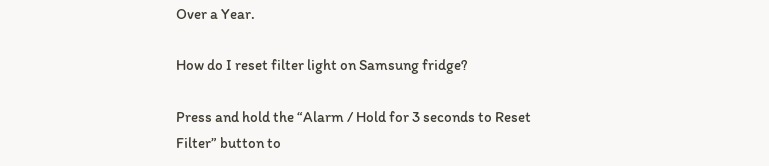Over a Year.

How do I reset filter light on Samsung fridge?

Press and hold the “Alarm / Hold for 3 seconds to Reset Filter” button to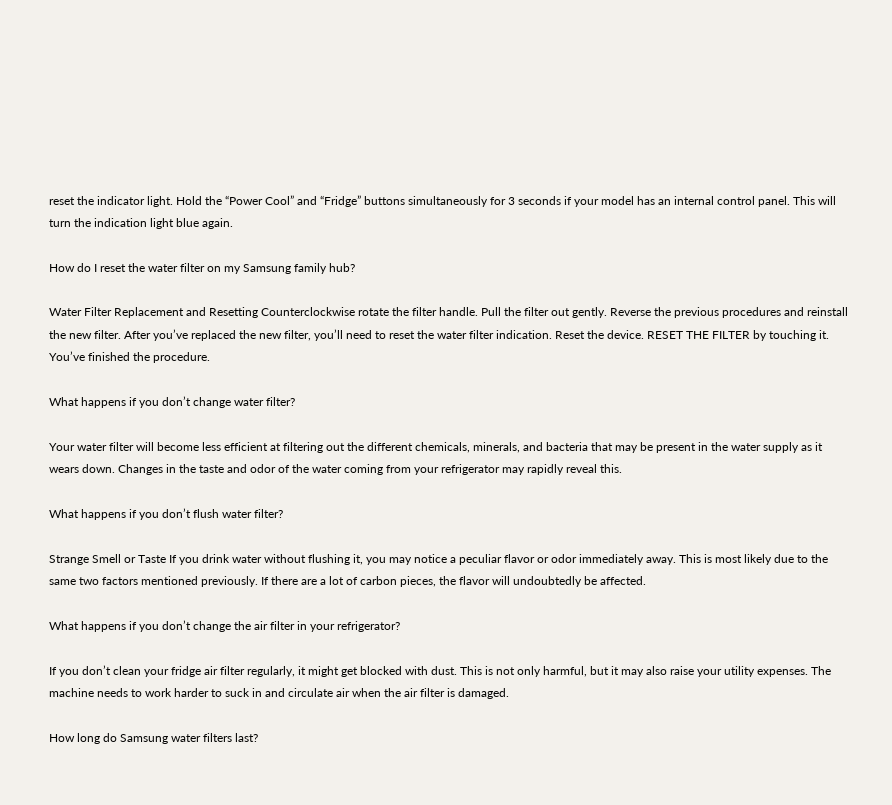reset the indicator light. Hold the “Power Cool” and “Fridge” buttons simultaneously for 3 seconds if your model has an internal control panel. This will turn the indication light blue again.

How do I reset the water filter on my Samsung family hub?

Water Filter Replacement and Resetting Counterclockwise rotate the filter handle. Pull the filter out gently. Reverse the previous procedures and reinstall the new filter. After you’ve replaced the new filter, you’ll need to reset the water filter indication. Reset the device. RESET THE FILTER by touching it. You’ve finished the procedure.

What happens if you don’t change water filter?

Your water filter will become less efficient at filtering out the different chemicals, minerals, and bacteria that may be present in the water supply as it wears down. Changes in the taste and odor of the water coming from your refrigerator may rapidly reveal this.

What happens if you don’t flush water filter?

Strange Smell or Taste If you drink water without flushing it, you may notice a peculiar flavor or odor immediately away. This is most likely due to the same two factors mentioned previously. If there are a lot of carbon pieces, the flavor will undoubtedly be affected.

What happens if you don’t change the air filter in your refrigerator?

If you don’t clean your fridge air filter regularly, it might get blocked with dust. This is not only harmful, but it may also raise your utility expenses. The machine needs to work harder to suck in and circulate air when the air filter is damaged.

How long do Samsung water filters last?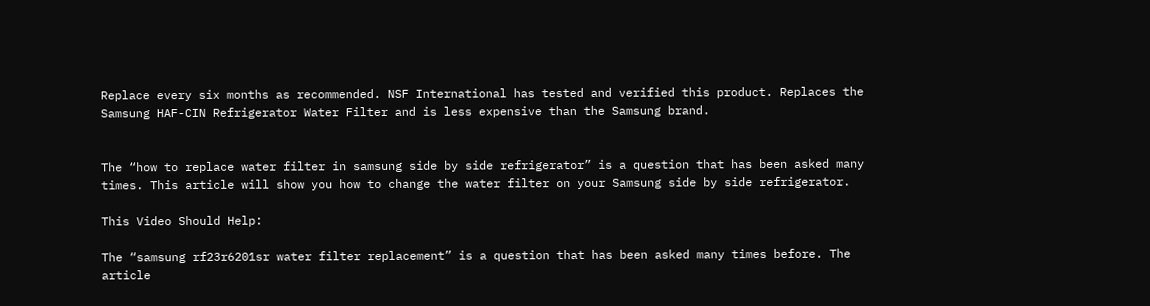Replace every six months as recommended. NSF International has tested and verified this product. Replaces the Samsung HAF-CIN Refrigerator Water Filter and is less expensive than the Samsung brand.


The “how to replace water filter in samsung side by side refrigerator” is a question that has been asked many times. This article will show you how to change the water filter on your Samsung side by side refrigerator.

This Video Should Help:

The “samsung rf23r6201sr water filter replacement” is a question that has been asked many times before. The article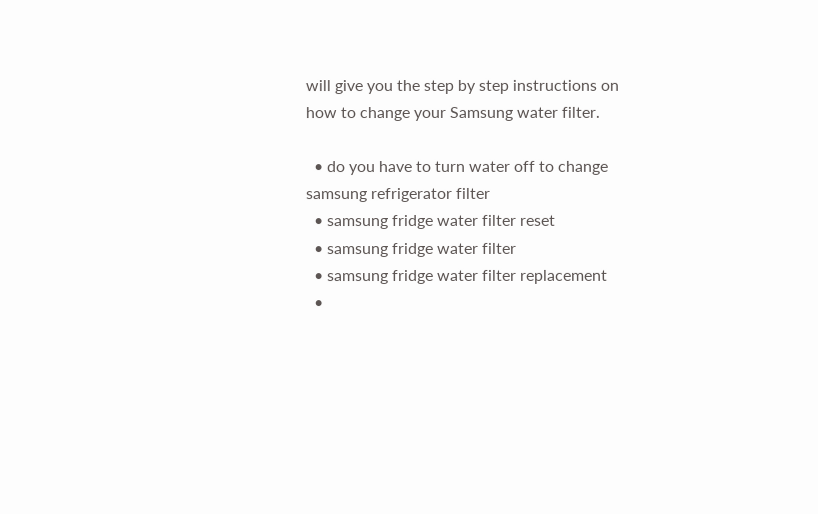will give you the step by step instructions on how to change your Samsung water filter.

  • do you have to turn water off to change samsung refrigerator filter
  • samsung fridge water filter reset
  • samsung fridge water filter
  • samsung fridge water filter replacement
  •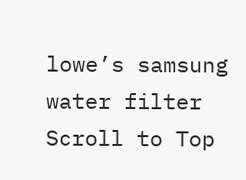lowe’s samsung water filter
Scroll to Top